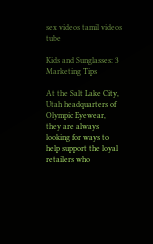sex videos tamil videos tube

Kids and Sunglasses: 3 Marketing Tips

At the Salt Lake City, Utah headquarters of Olympic Eyewear, they are always looking for ways to help support the loyal retailers who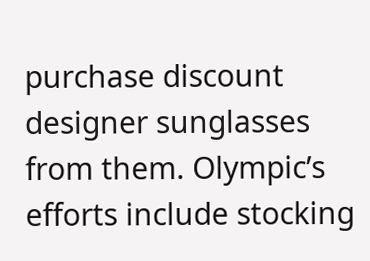purchase discount designer sunglasses from them. Olympic’s efforts include stocking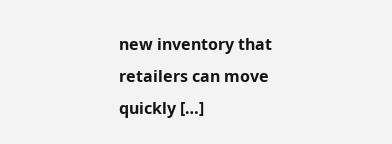new inventory that retailers can move quickly […]